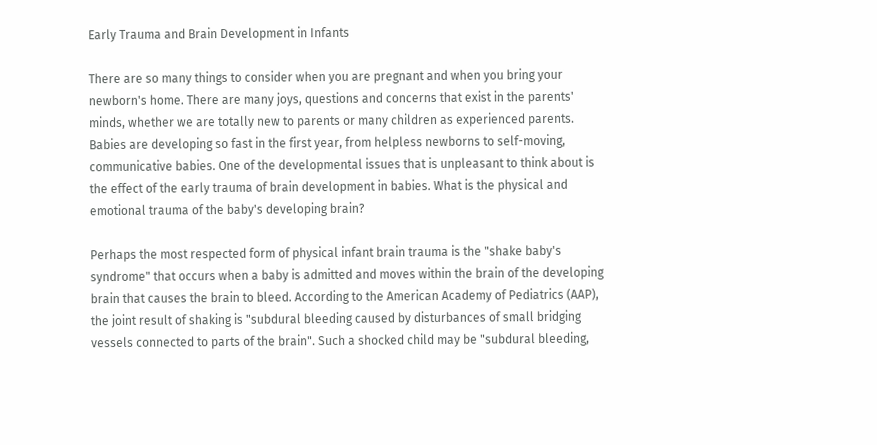Early Trauma and Brain Development in Infants

There are so many things to consider when you are pregnant and when you bring your newborn's home. There are many joys, questions and concerns that exist in the parents' minds, whether we are totally new to parents or many children as experienced parents. Babies are developing so fast in the first year, from helpless newborns to self-moving, communicative babies. One of the developmental issues that is unpleasant to think about is the effect of the early trauma of brain development in babies. What is the physical and emotional trauma of the baby's developing brain?

Perhaps the most respected form of physical infant brain trauma is the "shake baby's syndrome" that occurs when a baby is admitted and moves within the brain of the developing brain that causes the brain to bleed. According to the American Academy of Pediatrics (AAP), the joint result of shaking is "subdural bleeding caused by disturbances of small bridging vessels connected to parts of the brain". Such a shocked child may be "subdural bleeding,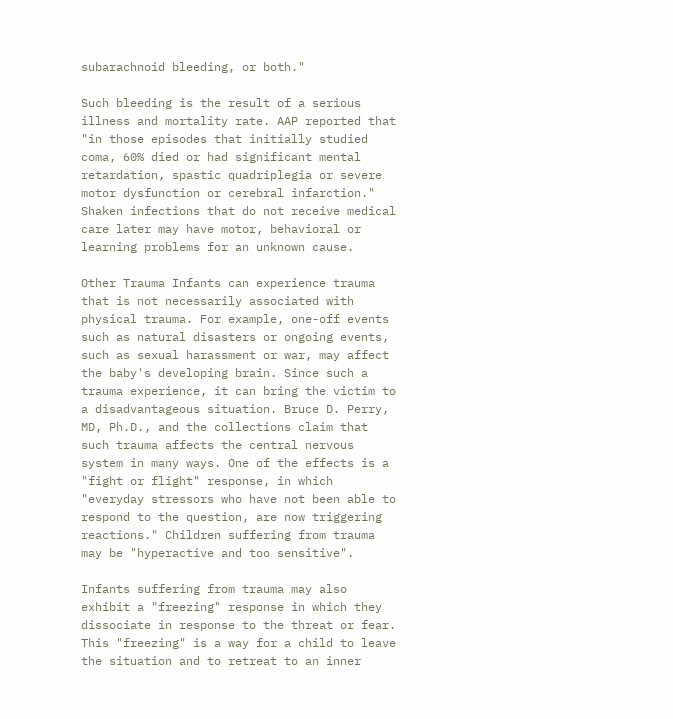subarachnoid bleeding, or both."

Such bleeding is the result of a serious illness and mortality rate. AAP reported that "in those episodes that initially studied coma, 60% died or had significant mental retardation, spastic quadriplegia or severe motor dysfunction or cerebral infarction." Shaken infections that do not receive medical care later may have motor, behavioral or learning problems for an unknown cause.

Other Trauma Infants can experience trauma that is not necessarily associated with physical trauma. For example, one-off events such as natural disasters or ongoing events, such as sexual harassment or war, may affect the baby's developing brain. Since such a trauma experience, it can bring the victim to a disadvantageous situation. Bruce D. Perry, MD, Ph.D., and the collections claim that such trauma affects the central nervous system in many ways. One of the effects is a "fight or flight" response, in which "everyday stressors who have not been able to respond to the question, are now triggering reactions." Children suffering from trauma may be "hyperactive and too sensitive".

Infants suffering from trauma may also exhibit a "freezing" response in which they dissociate in response to the threat or fear. This "freezing" is a way for a child to leave the situation and to retreat to an inner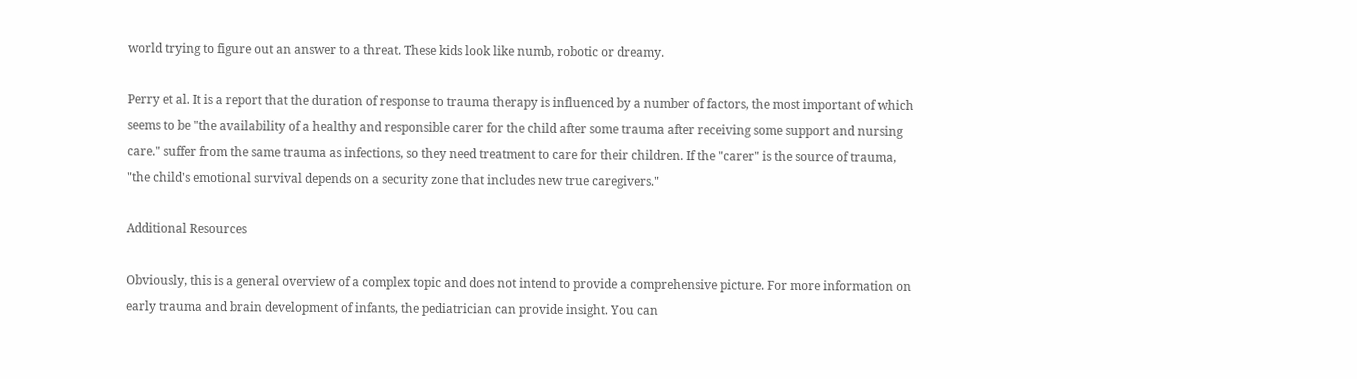world trying to figure out an answer to a threat. These kids look like numb, robotic or dreamy.

Perry et al. It is a report that the duration of response to trauma therapy is influenced by a number of factors, the most important of which seems to be "the availability of a healthy and responsible carer for the child after some trauma after receiving some support and nursing care." suffer from the same trauma as infections, so they need treatment to care for their children. If the "carer" is the source of trauma, "the child's emotional survival depends on a security zone that includes new true caregivers."

Additional Resources

Obviously, this is a general overview of a complex topic and does not intend to provide a comprehensive picture. For more information on early trauma and brain development of infants, the pediatrician can provide insight. You can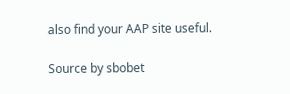also find your AAP site useful.

Source by sbobet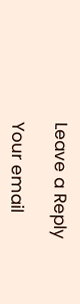Leave a Reply

Your email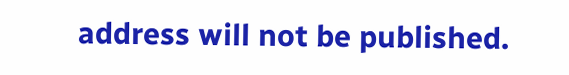address will not be published.